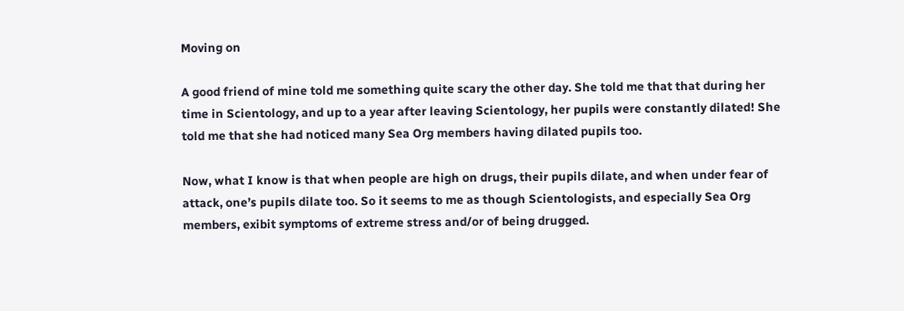Moving on

A good friend of mine told me something quite scary the other day. She told me that that during her time in Scientology, and up to a year after leaving Scientology, her pupils were constantly dilated! She told me that she had noticed many Sea Org members having dilated pupils too.

Now, what I know is that when people are high on drugs, their pupils dilate, and when under fear of attack, one’s pupils dilate too. So it seems to me as though Scientologists, and especially Sea Org members, exibit symptoms of extreme stress and/or of being drugged.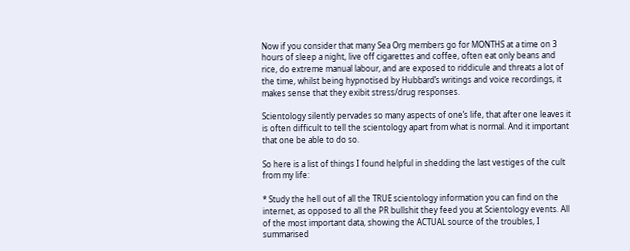Now if you consider that many Sea Org members go for MONTHS at a time on 3 hours of sleep a night, live off cigarettes and coffee, often eat only beans and rice, do extreme manual labour, and are exposed to riddicule and threats a lot of the time, whilst being hypnotised by Hubbard’s writings and voice recordings, it makes sense that they exibit stress/drug responses.

Scientology silently pervades so many aspects of one’s life, that after one leaves it is often difficult to tell the scientology apart from what is normal. And it important that one be able to do so.

So here is a list of things I found helpful in shedding the last vestiges of the cult from my life:

* Study the hell out of all the TRUE scientology information you can find on the internet, as opposed to all the PR bullshit they feed you at Scientology events. All of the most important data, showing the ACTUAL source of the troubles, I summarised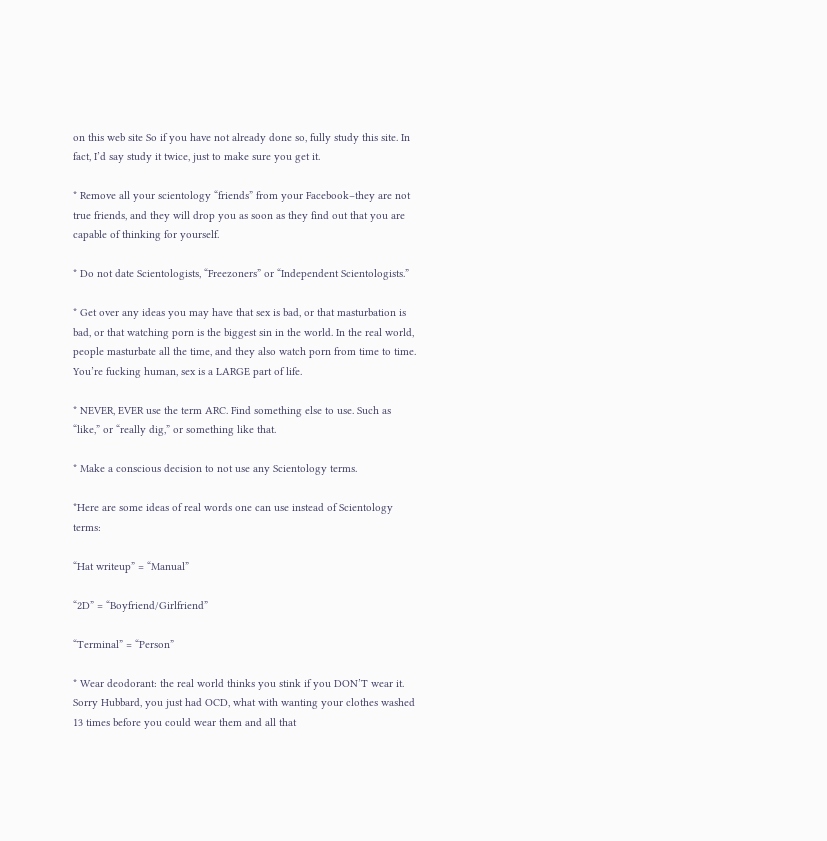on this web site So if you have not already done so, fully study this site. In fact, I’d say study it twice, just to make sure you get it.

* Remove all your scientology “friends” from your Facebook–they are not true friends, and they will drop you as soon as they find out that you are capable of thinking for yourself.

* Do not date Scientologists, “Freezoners” or “Independent Scientologists.”

* Get over any ideas you may have that sex is bad, or that masturbation is bad, or that watching porn is the biggest sin in the world. In the real world, people masturbate all the time, and they also watch porn from time to time. You’re fucking human, sex is a LARGE part of life.

* NEVER, EVER use the term ARC. Find something else to use. Such as “like,” or “really dig,” or something like that.

* Make a conscious decision to not use any Scientology terms.

*Here are some ideas of real words one can use instead of Scientology terms:

“Hat writeup” = “Manual”

“2D” = “Boyfriend/Girlfriend”

“Terminal” = “Person”

* Wear deodorant: the real world thinks you stink if you DON’T wear it. Sorry Hubbard, you just had OCD, what with wanting your clothes washed 13 times before you could wear them and all that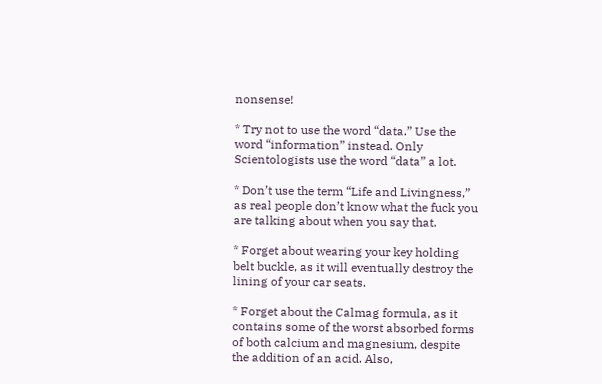nonsense!

* Try not to use the word “data.” Use the word “information” instead. Only Scientologists use the word “data” a lot.

* Don’t use the term “Life and Livingness,” as real people don’t know what the fuck you are talking about when you say that.

* Forget about wearing your key holding belt buckle, as it will eventually destroy the lining of your car seats.

* Forget about the Calmag formula, as it contains some of the worst absorbed forms of both calcium and magnesium, despite the addition of an acid. Also,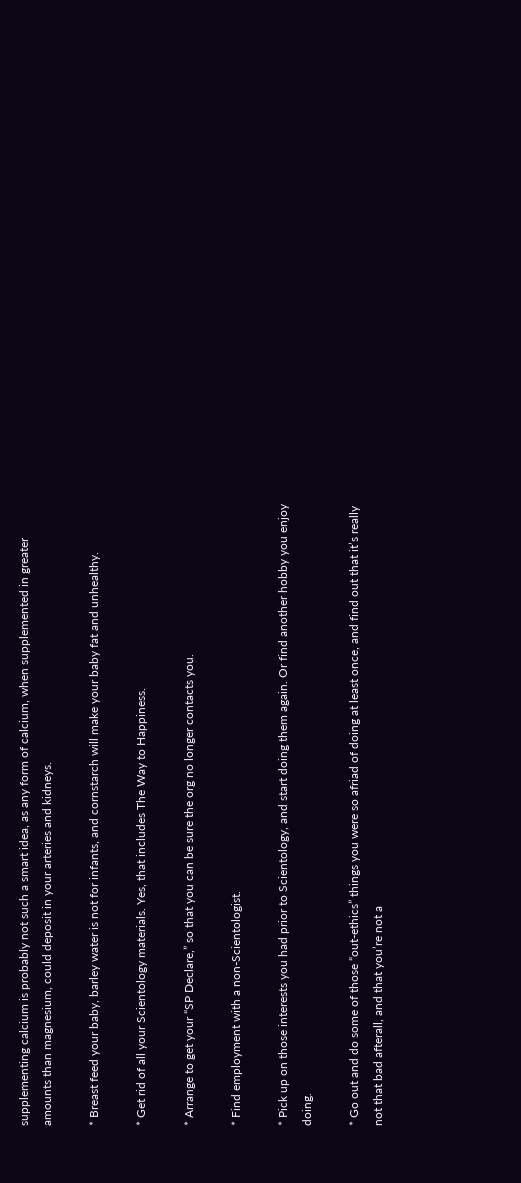supplementing calcium is probably not such a smart idea, as any form of calcium, when supplemented in greater amounts than magnesium, could deposit in your arteries and kidneys.

* Breast feed your baby, barley water is not for infants, and cornstarch will make your baby fat and unhealthy.

* Get rid of all your Scientology materials. Yes, that includes The Way to Happiness.

* Arrange to get your “SP Declare,” so that you can be sure the org no longer contacts you.

* Find employment with a non-Scientologist.

* Pick up on those interests you had prior to Scientology, and start doing them again. Or find another hobby you enjoy doing.

* Go out and do some of those “out-ethics” things you were so afriad of doing at least once, and find out that it’s really not that bad afterall, and that you’re not a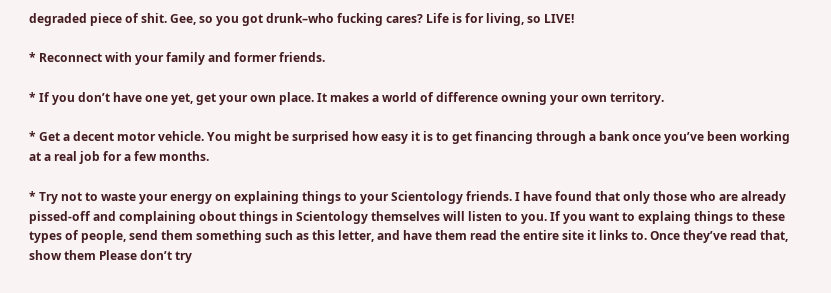degraded piece of shit. Gee, so you got drunk–who fucking cares? Life is for living, so LIVE!

* Reconnect with your family and former friends.

* If you don’t have one yet, get your own place. It makes a world of difference owning your own territory.

* Get a decent motor vehicle. You might be surprised how easy it is to get financing through a bank once you’ve been working at a real job for a few months.

* Try not to waste your energy on explaining things to your Scientology friends. I have found that only those who are already pissed-off and complaining obout things in Scientology themselves will listen to you. If you want to explaing things to these types of people, send them something such as this letter, and have them read the entire site it links to. Once they’ve read that, show them Please don’t try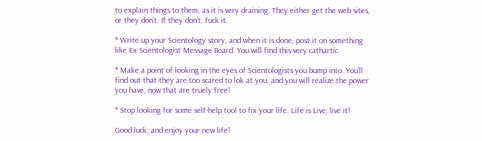to explain things to them, as it is very draining. They either get the web sites, or they don’t. If they don’t, fuck it.

* Write up your Scientology story, and when it is done, post it on something like Ex Scientologist Message Board. You will find this very cathartic.

* Make a point of looking in the eyes of Scientologists you bump into. You’ll find out that they are too scared to lok at you, and you will realize the power you have, now that are truely free!

* Stop looking for some self-help tool to fix your life. Life is Live, live it!

Good luck, and enjoy your new life!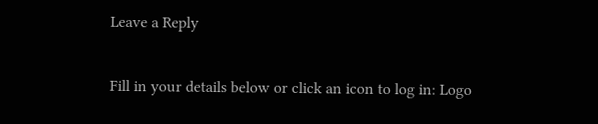Leave a Reply

Fill in your details below or click an icon to log in: Logo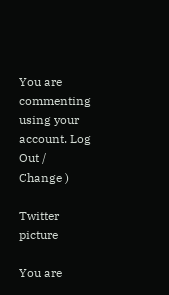You are commenting using your account. Log Out /  Change )

Twitter picture

You are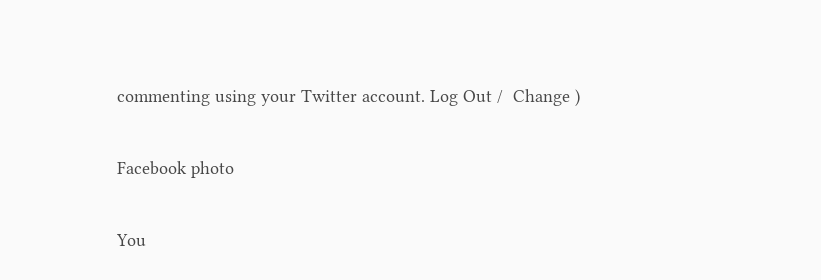commenting using your Twitter account. Log Out /  Change )

Facebook photo

You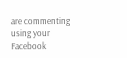are commenting using your Facebook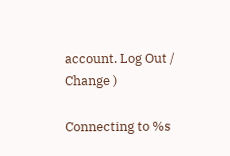account. Log Out /  Change )

Connecting to %s